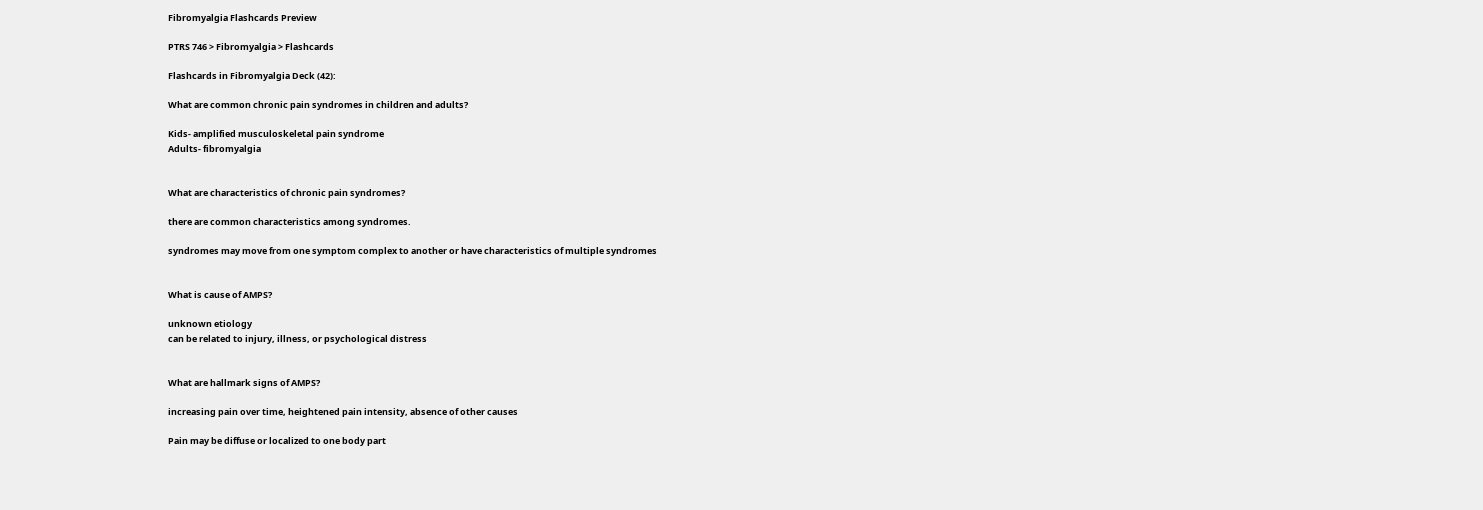Fibromyalgia Flashcards Preview

PTRS 746 > Fibromyalgia > Flashcards

Flashcards in Fibromyalgia Deck (42):

What are common chronic pain syndromes in children and adults?

Kids- amplified musculoskeletal pain syndrome
Adults- fibromyalgia


What are characteristics of chronic pain syndromes?

there are common characteristics among syndromes.

syndromes may move from one symptom complex to another or have characteristics of multiple syndromes


What is cause of AMPS?

unknown etiology
can be related to injury, illness, or psychological distress


What are hallmark signs of AMPS?

increasing pain over time, heightened pain intensity, absence of other causes

Pain may be diffuse or localized to one body part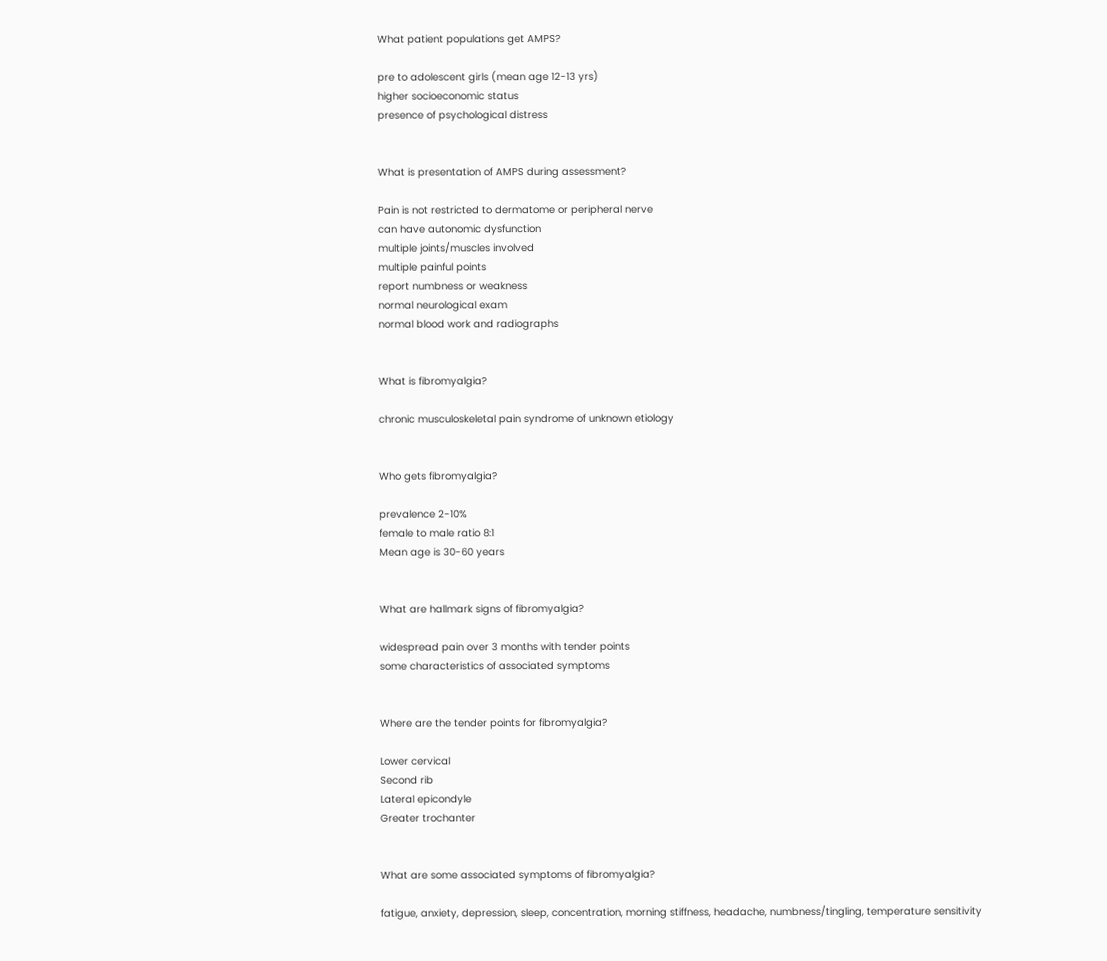What patient populations get AMPS?

pre to adolescent girls (mean age 12-13 yrs)
higher socioeconomic status
presence of psychological distress


What is presentation of AMPS during assessment?

Pain is not restricted to dermatome or peripheral nerve
can have autonomic dysfunction
multiple joints/muscles involved
multiple painful points
report numbness or weakness
normal neurological exam
normal blood work and radiographs


What is fibromyalgia?

chronic musculoskeletal pain syndrome of unknown etiology


Who gets fibromyalgia?

prevalence 2-10%
female to male ratio 8:1
Mean age is 30-60 years


What are hallmark signs of fibromyalgia?

widespread pain over 3 months with tender points
some characteristics of associated symptoms


Where are the tender points for fibromyalgia?

Lower cervical
Second rib
Lateral epicondyle
Greater trochanter


What are some associated symptoms of fibromyalgia?

fatigue, anxiety, depression, sleep, concentration, morning stiffness, headache, numbness/tingling, temperature sensitivity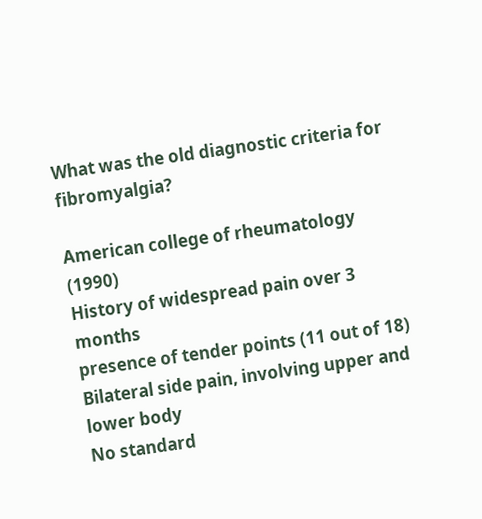What was the old diagnostic criteria for fibromyalgia?

American college of rheumatology (1990)
History of widespread pain over 3 months
presence of tender points (11 out of 18)
Bilateral side pain, involving upper and lower body
No standard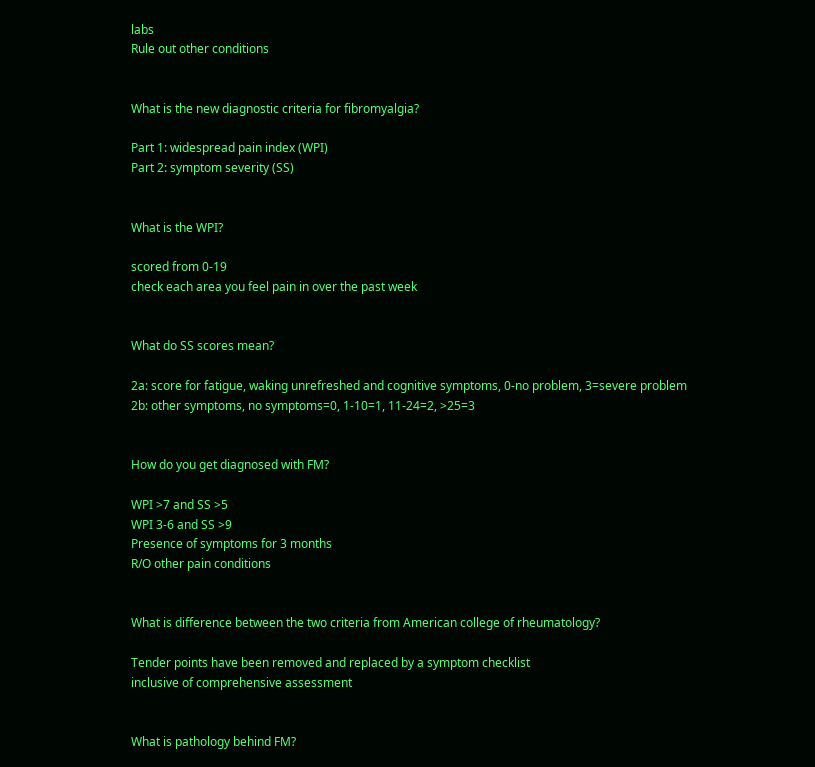labs
Rule out other conditions


What is the new diagnostic criteria for fibromyalgia?

Part 1: widespread pain index (WPI)
Part 2: symptom severity (SS)


What is the WPI?

scored from 0-19
check each area you feel pain in over the past week


What do SS scores mean?

2a: score for fatigue, waking unrefreshed and cognitive symptoms, 0-no problem, 3=severe problem
2b: other symptoms, no symptoms=0, 1-10=1, 11-24=2, >25=3


How do you get diagnosed with FM?

WPI >7 and SS >5
WPI 3-6 and SS >9
Presence of symptoms for 3 months
R/O other pain conditions


What is difference between the two criteria from American college of rheumatology?

Tender points have been removed and replaced by a symptom checklist
inclusive of comprehensive assessment


What is pathology behind FM?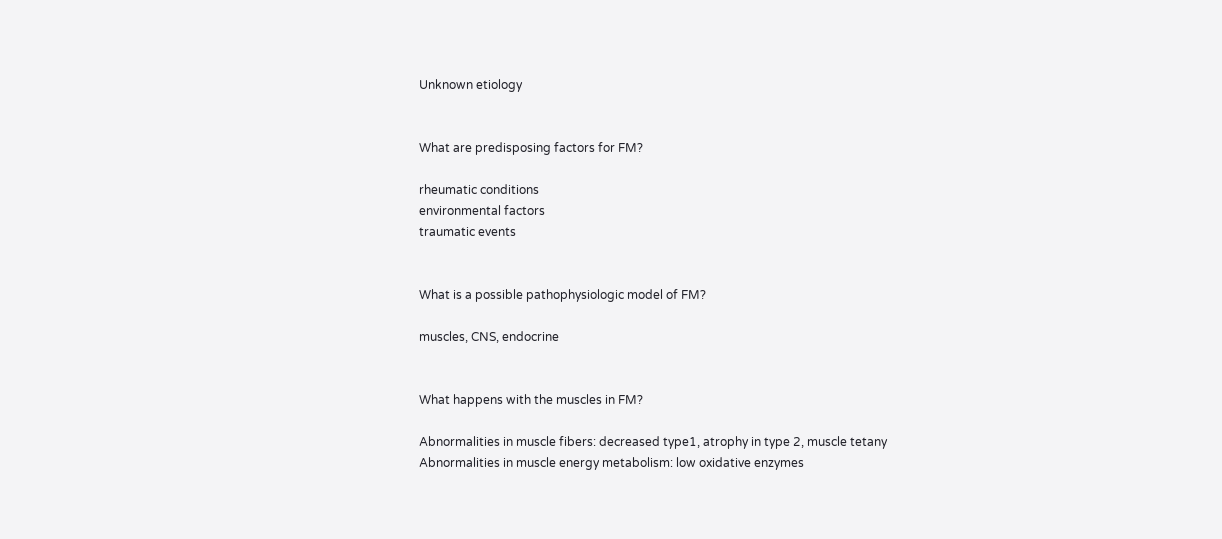Unknown etiology


What are predisposing factors for FM?

rheumatic conditions
environmental factors
traumatic events


What is a possible pathophysiologic model of FM?

muscles, CNS, endocrine


What happens with the muscles in FM?

Abnormalities in muscle fibers: decreased type1, atrophy in type 2, muscle tetany
Abnormalities in muscle energy metabolism: low oxidative enzymes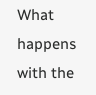What happens with the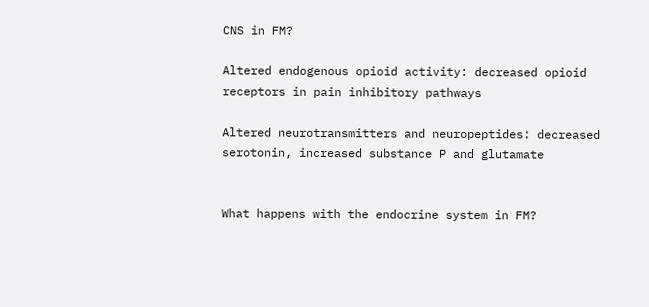CNS in FM?

Altered endogenous opioid activity: decreased opioid receptors in pain inhibitory pathways

Altered neurotransmitters and neuropeptides: decreased serotonin, increased substance P and glutamate


What happens with the endocrine system in FM?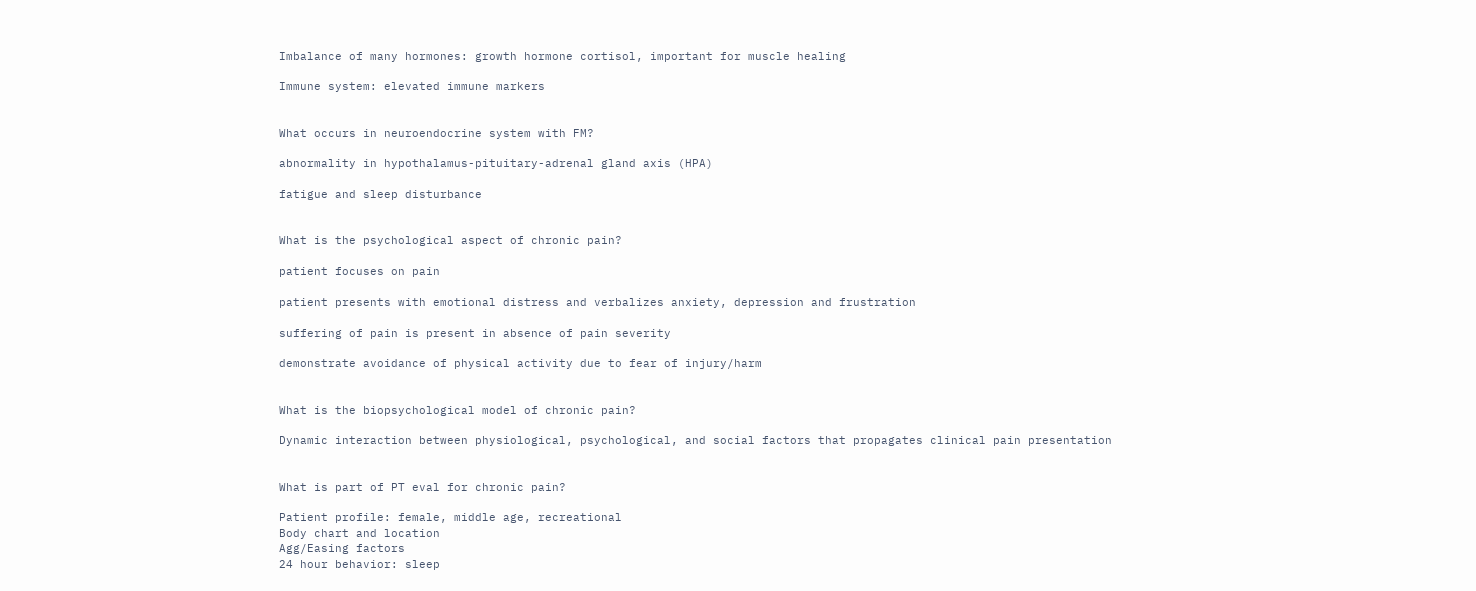Imbalance of many hormones: growth hormone cortisol, important for muscle healing

Immune system: elevated immune markers


What occurs in neuroendocrine system with FM?

abnormality in hypothalamus-pituitary-adrenal gland axis (HPA)

fatigue and sleep disturbance


What is the psychological aspect of chronic pain?

patient focuses on pain

patient presents with emotional distress and verbalizes anxiety, depression and frustration

suffering of pain is present in absence of pain severity

demonstrate avoidance of physical activity due to fear of injury/harm


What is the biopsychological model of chronic pain?

Dynamic interaction between physiological, psychological, and social factors that propagates clinical pain presentation


What is part of PT eval for chronic pain?

Patient profile: female, middle age, recreational
Body chart and location
Agg/Easing factors
24 hour behavior: sleep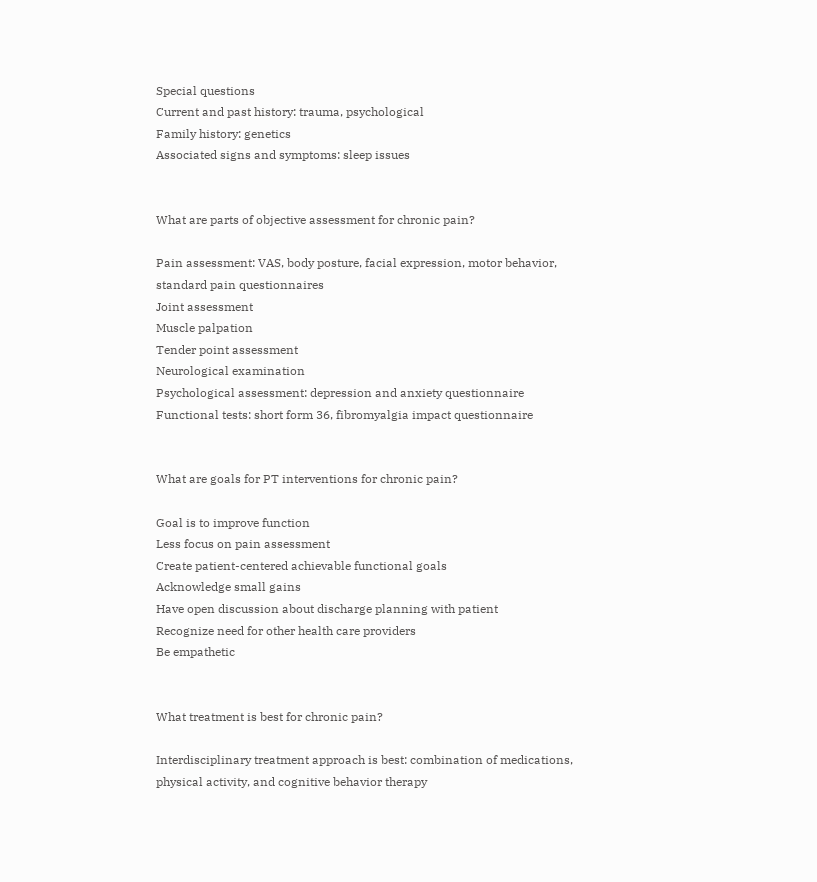Special questions
Current and past history: trauma, psychological
Family history: genetics
Associated signs and symptoms: sleep issues


What are parts of objective assessment for chronic pain?

Pain assessment: VAS, body posture, facial expression, motor behavior, standard pain questionnaires
Joint assessment
Muscle palpation
Tender point assessment
Neurological examination
Psychological assessment: depression and anxiety questionnaire
Functional tests: short form 36, fibromyalgia impact questionnaire


What are goals for PT interventions for chronic pain?

Goal is to improve function
Less focus on pain assessment
Create patient-centered achievable functional goals
Acknowledge small gains
Have open discussion about discharge planning with patient
Recognize need for other health care providers
Be empathetic


What treatment is best for chronic pain?

Interdisciplinary treatment approach is best: combination of medications, physical activity, and cognitive behavior therapy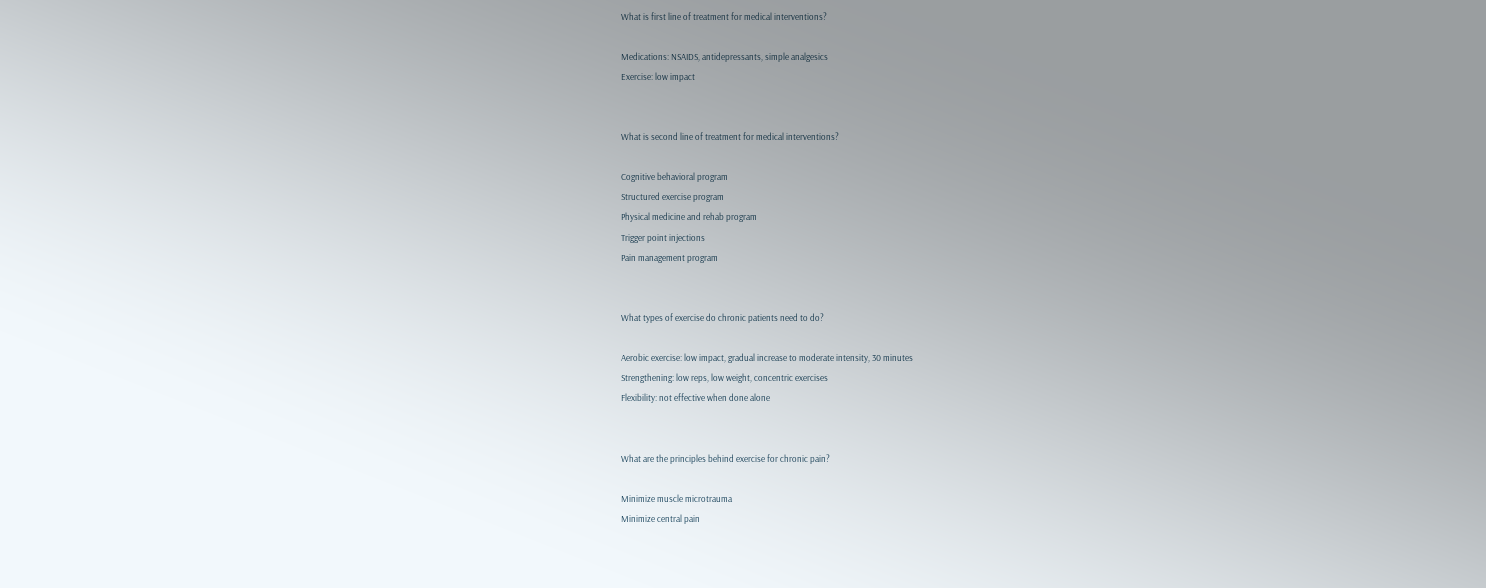What is first line of treatment for medical interventions?

Medications: NSAIDS, antidepressants, simple analgesics
Exercise: low impact


What is second line of treatment for medical interventions?

Cognitive behavioral program
Structured exercise program
Physical medicine and rehab program
Trigger point injections
Pain management program


What types of exercise do chronic patients need to do?

Aerobic exercise: low impact, gradual increase to moderate intensity, 30 minutes
Strengthening: low reps, low weight, concentric exercises
Flexibility: not effective when done alone


What are the principles behind exercise for chronic pain?

Minimize muscle microtrauma
Minimize central pain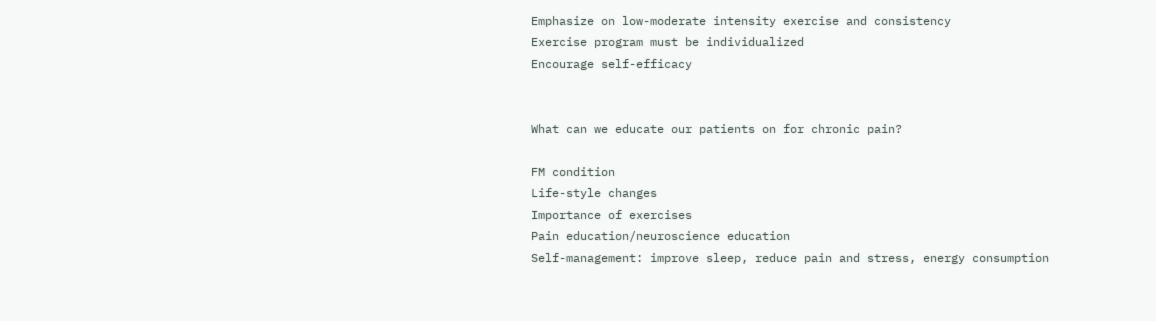Emphasize on low-moderate intensity exercise and consistency
Exercise program must be individualized
Encourage self-efficacy


What can we educate our patients on for chronic pain?

FM condition
Life-style changes
Importance of exercises
Pain education/neuroscience education
Self-management: improve sleep, reduce pain and stress, energy consumption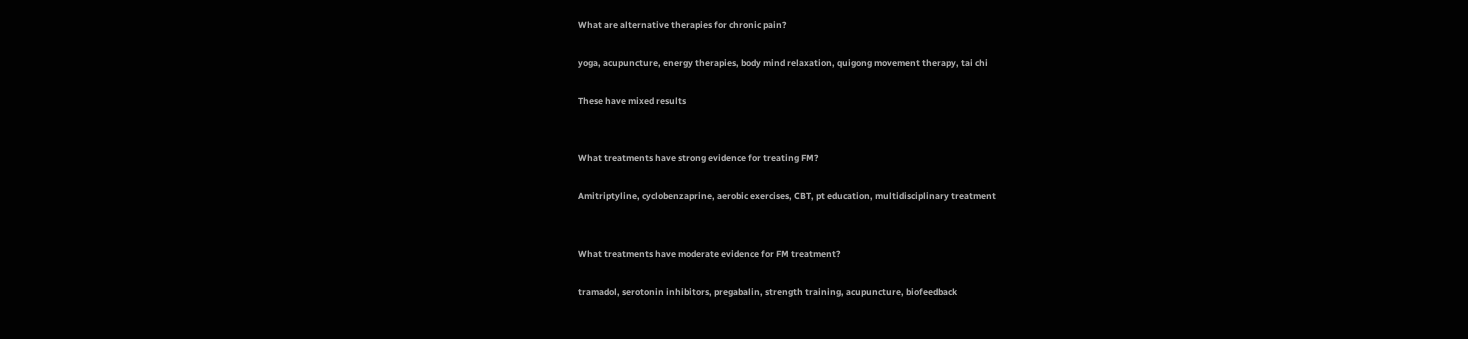What are alternative therapies for chronic pain?

yoga, acupuncture, energy therapies, body mind relaxation, quigong movement therapy, tai chi

These have mixed results


What treatments have strong evidence for treating FM?

Amitriptyline, cyclobenzaprine, aerobic exercises, CBT, pt education, multidisciplinary treatment


What treatments have moderate evidence for FM treatment?

tramadol, serotonin inhibitors, pregabalin, strength training, acupuncture, biofeedback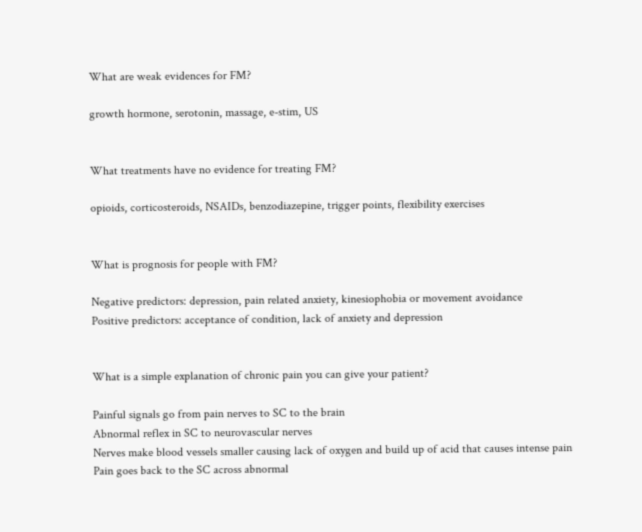What are weak evidences for FM?

growth hormone, serotonin, massage, e-stim, US


What treatments have no evidence for treating FM?

opioids, corticosteroids, NSAIDs, benzodiazepine, trigger points, flexibility exercises


What is prognosis for people with FM?

Negative predictors: depression, pain related anxiety, kinesiophobia or movement avoidance
Positive predictors: acceptance of condition, lack of anxiety and depression


What is a simple explanation of chronic pain you can give your patient?

Painful signals go from pain nerves to SC to the brain
Abnormal reflex in SC to neurovascular nerves
Nerves make blood vessels smaller causing lack of oxygen and build up of acid that causes intense pain
Pain goes back to the SC across abnormal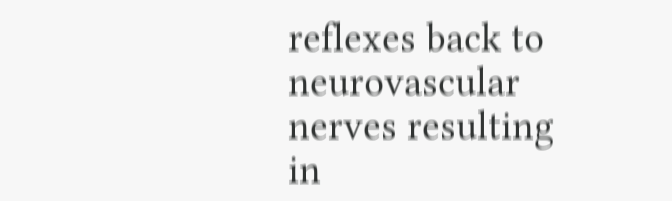reflexes back to neurovascular nerves resulting in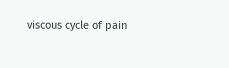viscous cycle of pain